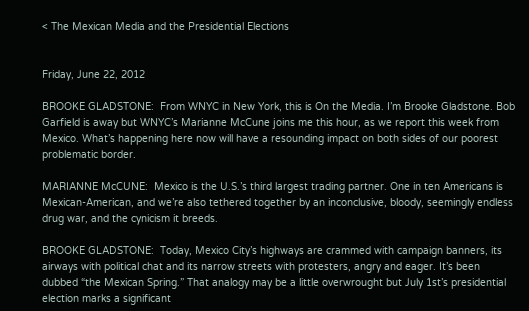< The Mexican Media and the Presidential Elections


Friday, June 22, 2012

BROOKE GLADSTONE:  From WNYC in New York, this is On the Media. I’m Brooke Gladstone. Bob Garfield is away but WNYC’s Marianne McCune joins me this hour, as we report this week from Mexico. What’s happening here now will have a resounding impact on both sides of our poorest problematic border.

MARIANNE McCUNE:  Mexico is the U.S.’s third largest trading partner. One in ten Americans is Mexican-American, and we’re also tethered together by an inconclusive, bloody, seemingly endless drug war, and the cynicism it breeds.

BROOKE GLADSTONE:  Today, Mexico City’s highways are crammed with campaign banners, its airways with political chat and its narrow streets with protesters, angry and eager. It’s been dubbed “the Mexican Spring.” That analogy may be a little overwrought but July 1st’s presidential election marks a significant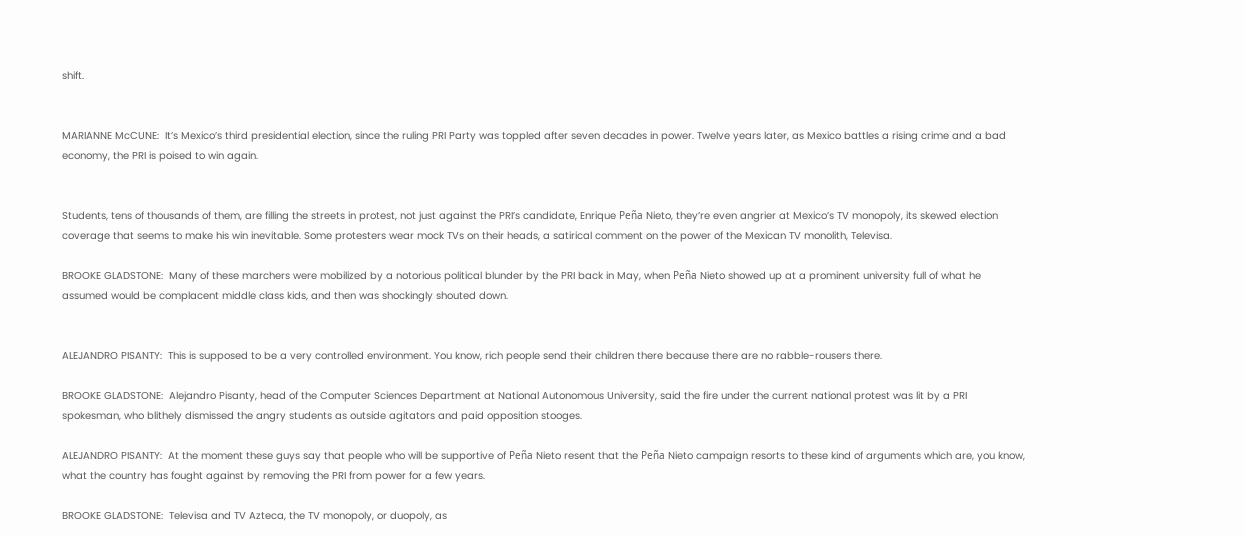shift.


MARIANNE McCUNE:  It’s Mexico’s third presidential election, since the ruling PRI Party was toppled after seven decades in power. Twelve years later, as Mexico battles a rising crime and a bad economy, the PRI is poised to win again.


Students, tens of thousands of them, are filling the streets in protest, not just against the PRI’s candidate, Enrique Peña Nieto, they’re even angrier at Mexico’s TV monopoly, its skewed election coverage that seems to make his win inevitable. Some protesters wear mock TVs on their heads, a satirical comment on the power of the Mexican TV monolith, Televisa.

BROOKE GLADSTONE:  Many of these marchers were mobilized by a notorious political blunder by the PRI back in May, when Peña Nieto showed up at a prominent university full of what he assumed would be complacent middle class kids, and then was shockingly shouted down.


ALEJANDRO PISANTY:  This is supposed to be a very controlled environment. You know, rich people send their children there because there are no rabble-rousers there.

BROOKE GLADSTONE:  Alejandro Pisanty, head of the Computer Sciences Department at National Autonomous University, said the fire under the current national protest was lit by a PRI spokesman, who blithely dismissed the angry students as outside agitators and paid opposition stooges.

ALEJANDRO PISANTY:  At the moment these guys say that people who will be supportive of Peña Nieto resent that the Peña Nieto campaign resorts to these kind of arguments which are, you know, what the country has fought against by removing the PRI from power for a few years.

BROOKE GLADSTONE:  Televisa and TV Azteca, the TV monopoly, or duopoly, as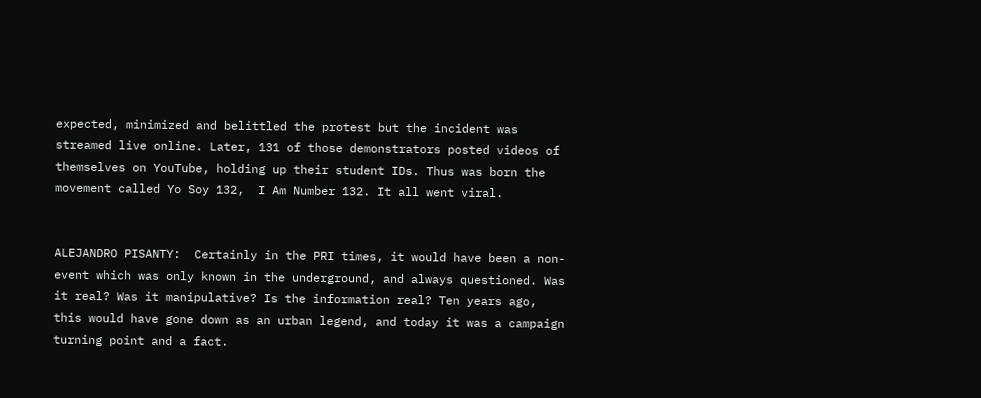expected, minimized and belittled the protest but the incident was streamed live online. Later, 131 of those demonstrators posted videos of themselves on YouTube, holding up their student IDs. Thus was born the movement called Yo Soy 132,  I Am Number 132. It all went viral.


ALEJANDRO PISANTY:  Certainly in the PRI times, it would have been a non-event which was only known in the underground, and always questioned. Was it real? Was it manipulative? Is the information real? Ten years ago, this would have gone down as an urban legend, and today it was a campaign turning point and a fact.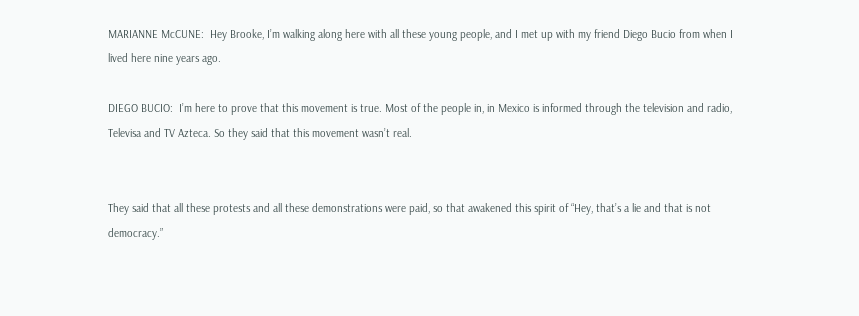MARIANNE McCUNE:  Hey Brooke, I’m walking along here with all these young people, and I met up with my friend Diego Bucio from when I lived here nine years ago.

DIEGO BUCIO:  I’m here to prove that this movement is true. Most of the people in, in Mexico is informed through the television and radio, Televisa and TV Azteca. So they said that this movement wasn’t real.


They said that all these protests and all these demonstrations were paid, so that awakened this spirit of “Hey, that’s a lie and that is not democracy.”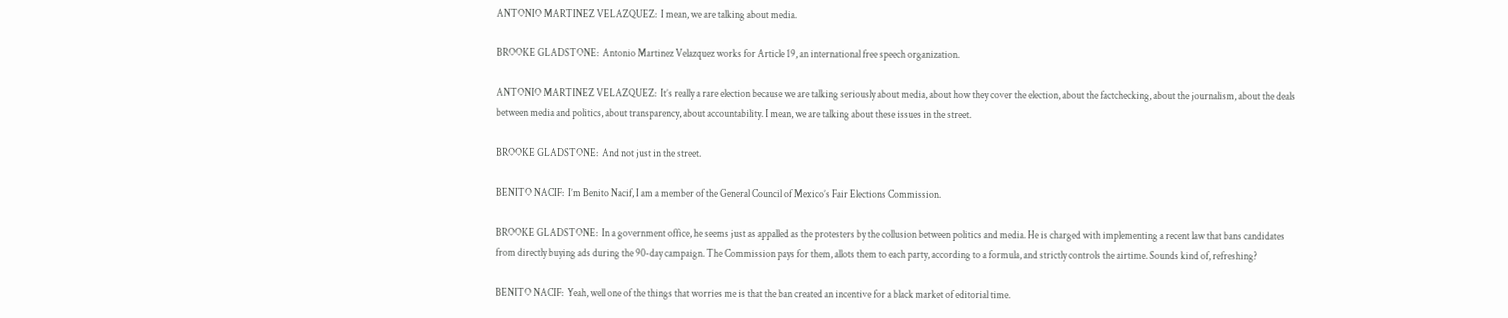ANTONIO MARTINEZ VELAZQUEZ:  I mean, we are talking about media.

BROOKE GLADSTONE:  Antonio Martinez Velazquez works for Article 19, an international free speech organization.

ANTONIO MARTINEZ VELAZQUEZ:  It’s really a rare election because we are talking seriously about media, about how they cover the election, about the factchecking, about the journalism, about the deals between media and politics, about transparency, about accountability. I mean, we are talking about these issues in the street.

BROOKE GLADSTONE:  And not just in the street.

BENITO NACIF:  I’m Benito Nacif, I am a member of the General Council of Mexico’s Fair Elections Commission.

BROOKE GLADSTONE:  In a government office, he seems just as appalled as the protesters by the collusion between politics and media. He is charged with implementing a recent law that bans candidates from directly buying ads during the 90-day campaign. The Commission pays for them, allots them to each party, according to a formula, and strictly controls the airtime. Sounds kind of, refreshing?

BENITO NACIF:  Yeah, well one of the things that worries me is that the ban created an incentive for a black market of editorial time.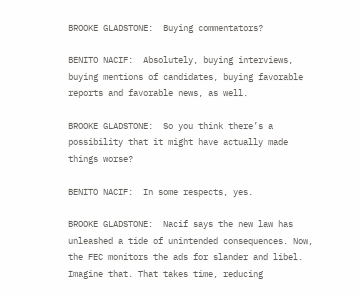BROOKE GLADSTONE:  Buying commentators?

BENITO NACIF:  Absolutely, buying interviews, buying mentions of candidates, buying favorable reports and favorable news, as well.

BROOKE GLADSTONE:  So you think there’s a possibility that it might have actually made things worse?

BENITO NACIF:  In some respects, yes.

BROOKE GLADSTONE:  Nacif says the new law has unleashed a tide of unintended consequences. Now, the FEC monitors the ads for slander and libel. Imagine that. That takes time, reducing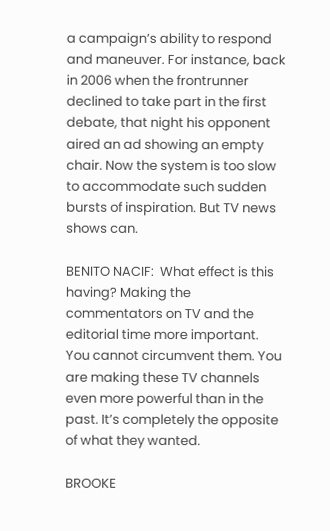a campaign’s ability to respond and maneuver. For instance, back in 2006 when the frontrunner declined to take part in the first debate, that night his opponent aired an ad showing an empty chair. Now the system is too slow to accommodate such sudden bursts of inspiration. But TV news shows can.

BENITO NACIF:  What effect is this having? Making the commentators on TV and the editorial time more important. You cannot circumvent them. You are making these TV channels even more powerful than in the past. It’s completely the opposite of what they wanted.

BROOKE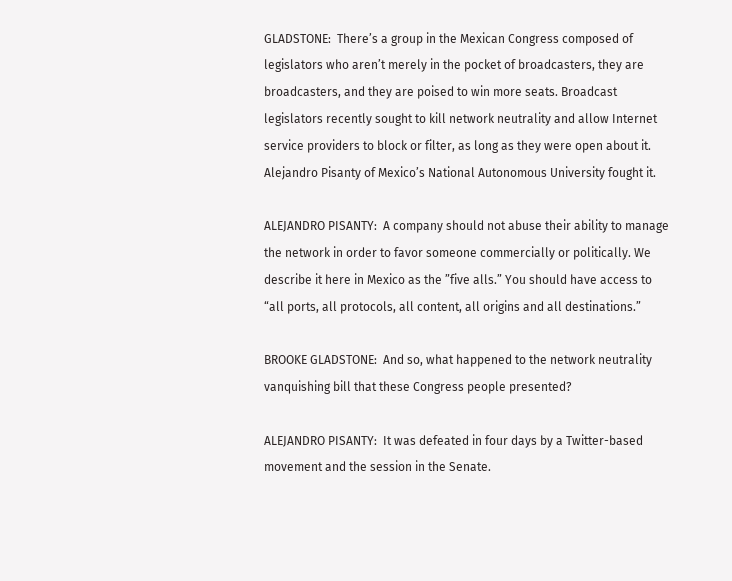GLADSTONE:  There’s a group in the Mexican Congress composed of legislators who aren’t merely in the pocket of broadcasters, they are broadcasters, and they are poised to win more seats. Broadcast legislators recently sought to kill network neutrality and allow Internet service providers to block or filter, as long as they were open about it. Alejandro Pisanty of Mexico’s National Autonomous University fought it.

ALEJANDRO PISANTY:  A company should not abuse their ability to manage the network in order to favor someone commercially or politically. We describe it here in Mexico as the ”five alls.” You should have access to “all ports, all protocols, all content, all origins and all destinations.”

BROOKE GLADSTONE:  And so, what happened to the network neutrality vanquishing bill that these Congress people presented?

ALEJANDRO PISANTY:  It was defeated in four days by a Twitter-based movement and the session in the Senate.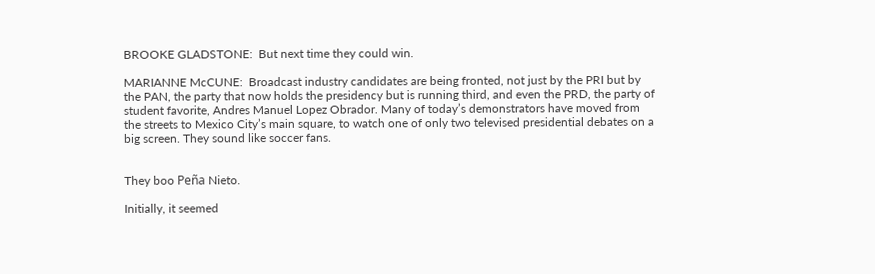BROOKE GLADSTONE:  But next time they could win.

MARIANNE McCUNE:  Broadcast industry candidates are being fronted, not just by the PRI but by the PAN, the party that now holds the presidency but is running third, and even the PRD, the party of student favorite, Andres Manuel Lopez Obrador. Many of today’s demonstrators have moved from the streets to Mexico City’s main square, to watch one of only two televised presidential debates on a big screen. They sound like soccer fans.


They boo Peña Nieto.

Initially, it seemed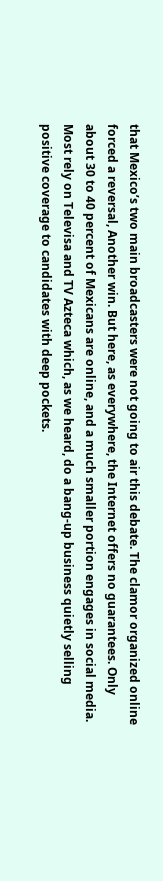that Mexico’s two main broadcasters were not going to air this debate. The clamor organized online forced a reversal, Another win. But here, as everywhere, the Internet offers no guarantees. Only about 30 to 40 percent of Mexicans are online, and a much smaller portion engages in social media. Most rely on Televisa and TV Azteca which, as we heard, do a bang-up business quietly selling positive coverage to candidates with deep pockets.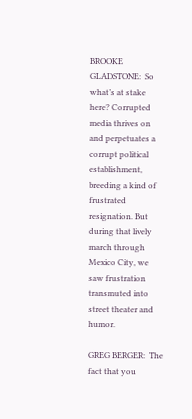BROOKE GLADSTONE:  So what’s at stake here? Corrupted media thrives on and perpetuates a corrupt political establishment, breeding a kind of frustrated resignation. But during that lively march through Mexico City, we saw frustration transmuted into street theater and humor.

GREG BERGER:  The fact that you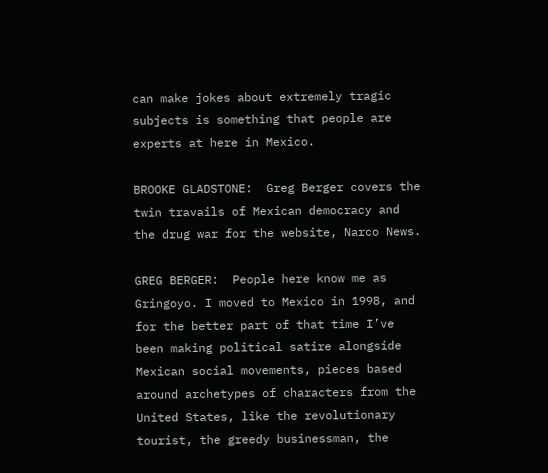can make jokes about extremely tragic subjects is something that people are experts at here in Mexico.

BROOKE GLADSTONE:  Greg Berger covers the twin travails of Mexican democracy and the drug war for the website, Narco News.

GREG BERGER:  People here know me as Gringoyo. I moved to Mexico in 1998, and for the better part of that time I’ve been making political satire alongside Mexican social movements, pieces based around archetypes of characters from the United States, like the revolutionary tourist, the greedy businessman, the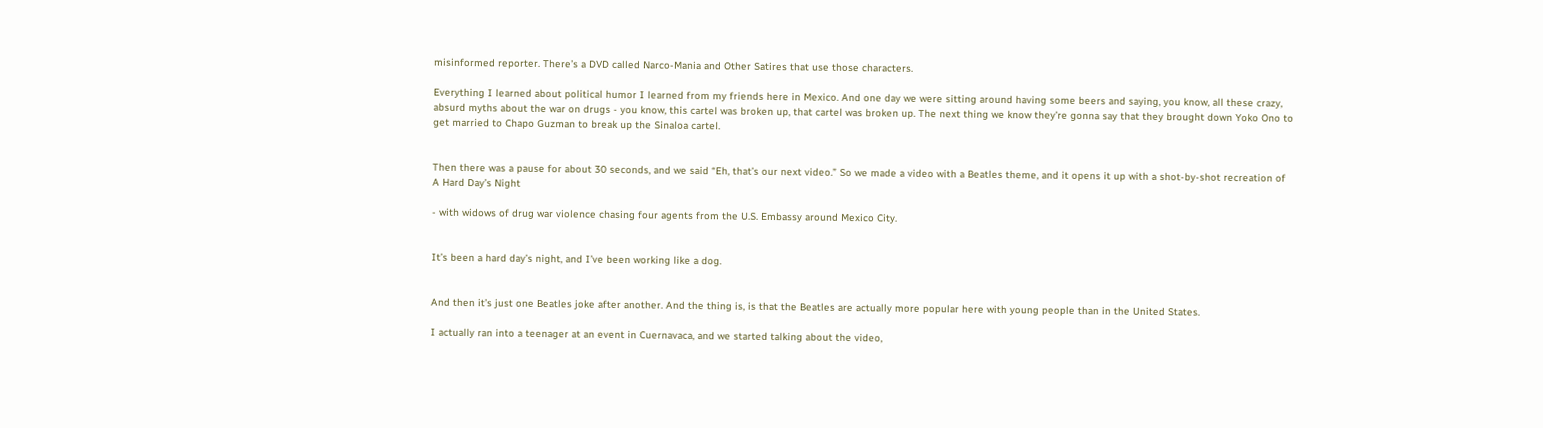misinformed reporter. There’s a DVD called Narco-Mania and Other Satires that use those characters.

Everything I learned about political humor I learned from my friends here in Mexico. And one day we were sitting around having some beers and saying, you know, all these crazy, absurd myths about the war on drugs - you know, this cartel was broken up, that cartel was broken up. The next thing we know they’re gonna say that they brought down Yoko Ono to get married to Chapo Guzman to break up the Sinaloa cartel.


Then there was a pause for about 30 seconds, and we said “Eh, that’s our next video.” So we made a video with a Beatles theme, and it opens it up with a shot-by-shot recreation of A Hard Day’s Night

- with widows of drug war violence chasing four agents from the U.S. Embassy around Mexico City.


It’s been a hard day’s night, and I’ve been working like a dog.


And then it’s just one Beatles joke after another. And the thing is, is that the Beatles are actually more popular here with young people than in the United States.

I actually ran into a teenager at an event in Cuernavaca, and we started talking about the video,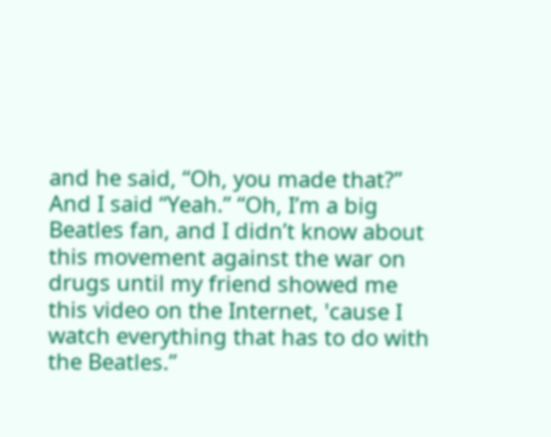and he said, “Oh, you made that?” And I said “Yeah.” “Oh, I’m a big Beatles fan, and I didn’t know about this movement against the war on drugs until my friend showed me this video on the Internet, 'cause I watch everything that has to do with the Beatles.”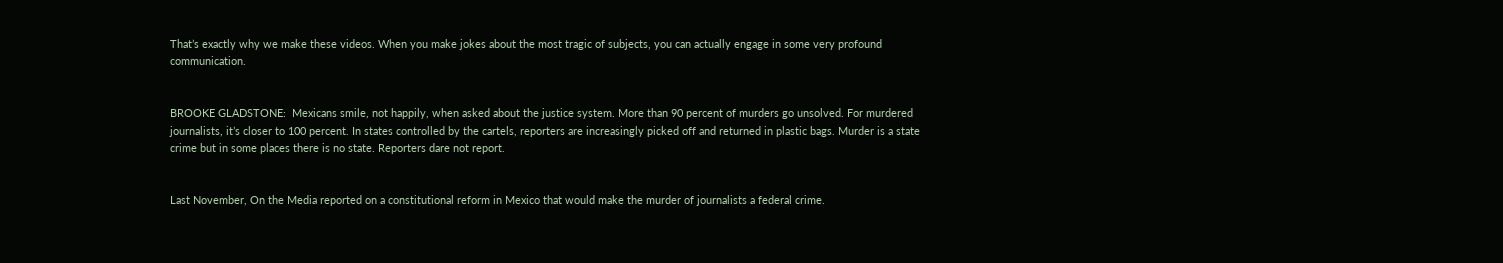That’s exactly why we make these videos. When you make jokes about the most tragic of subjects, you can actually engage in some very profound communication.


BROOKE GLADSTONE:  Mexicans smile, not happily, when asked about the justice system. More than 90 percent of murders go unsolved. For murdered journalists, it’s closer to 100 percent. In states controlled by the cartels, reporters are increasingly picked off and returned in plastic bags. Murder is a state crime but in some places there is no state. Reporters dare not report.


Last November, On the Media reported on a constitutional reform in Mexico that would make the murder of journalists a federal crime.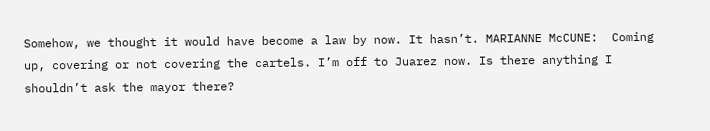Somehow, we thought it would have become a law by now. It hasn’t. MARIANNE McCUNE:  Coming up, covering or not covering the cartels. I’m off to Juarez now. Is there anything I shouldn’t ask the mayor there?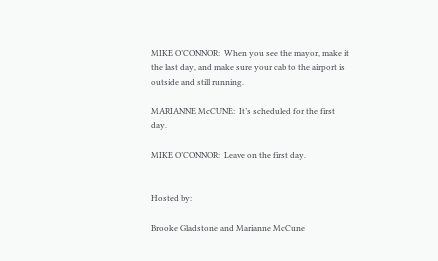MIKE O’CONNOR:  When you see the mayor, make it the last day, and make sure your cab to the airport is outside and still running.

MARIANNE McCUNE:  It’s scheduled for the first day.

MIKE O’CONNOR:  Leave on the first day.


Hosted by:

Brooke Gladstone and Marianne McCune